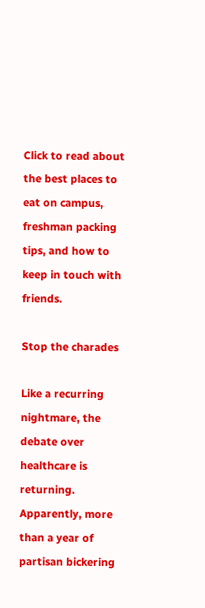Click to read about the best places to eat on campus, freshman packing tips, and how to keep in touch with friends.

Stop the charades

Like a recurring nightmare, the debate over healthcare is returning. Apparently, more than a year of partisan bickering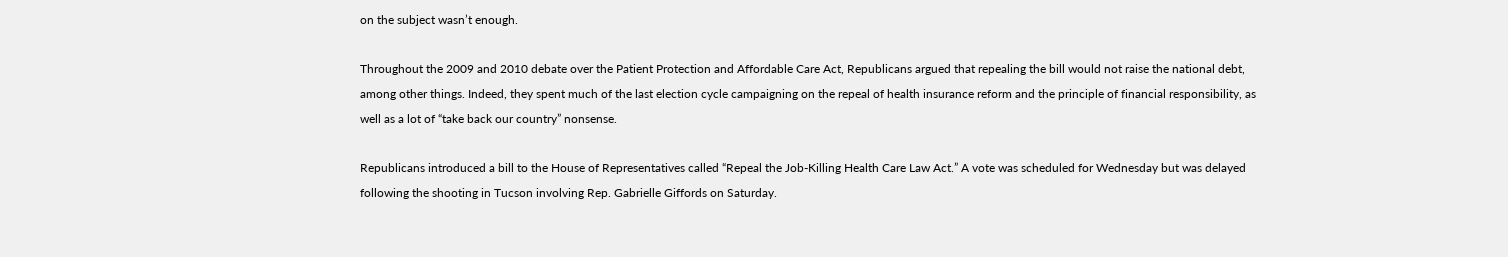on the subject wasn’t enough.

Throughout the 2009 and 2010 debate over the Patient Protection and Affordable Care Act, Republicans argued that repealing the bill would not raise the national debt, among other things. Indeed, they spent much of the last election cycle campaigning on the repeal of health insurance reform and the principle of financial responsibility, as well as a lot of “take back our country” nonsense.

Republicans introduced a bill to the House of Representatives called “Repeal the Job-Killing Health Care Law Act.” A vote was scheduled for Wednesday but was delayed following the shooting in Tucson involving Rep. Gabrielle Giffords on Saturday.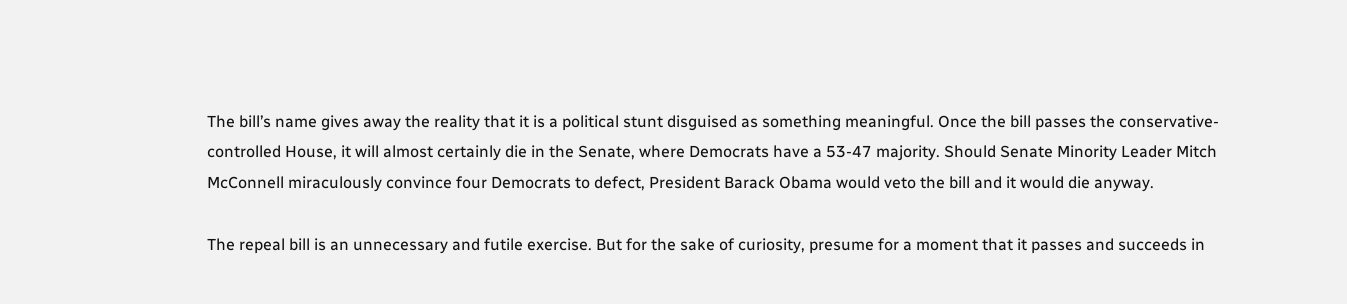The bill’s name gives away the reality that it is a political stunt disguised as something meaningful. Once the bill passes the conservative-controlled House, it will almost certainly die in the Senate, where Democrats have a 53-47 majority. Should Senate Minority Leader Mitch McConnell miraculously convince four Democrats to defect, President Barack Obama would veto the bill and it would die anyway.

The repeal bill is an unnecessary and futile exercise. But for the sake of curiosity, presume for a moment that it passes and succeeds in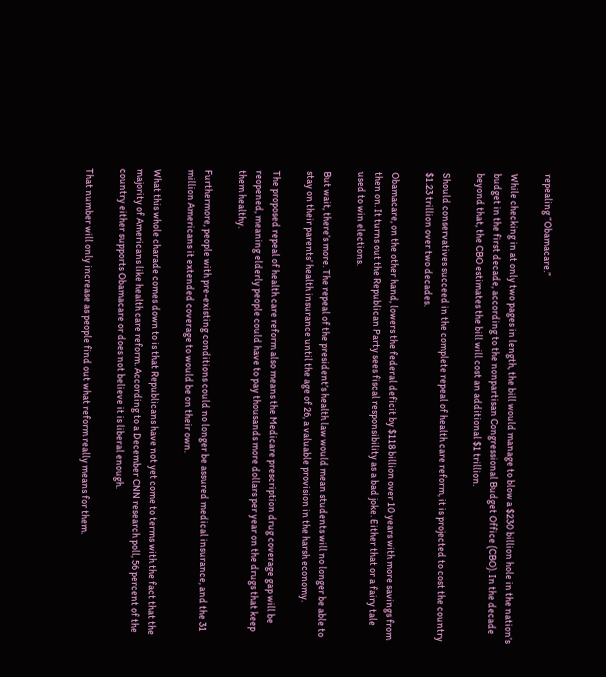repealing “Obamacare.”

While checking in at only two pages in length, the bill would manage to blow a $230 billion hole in the nation’s budget in the first decade, according to the nonpartisan Congressional Budget Office (CBO). In the decade beyond that, the CBO estimates the bill will cost an additional $1 trillion.

Should conservatives succeed in the complete repeal of health care reform, it is projected to cost the country $1.23 trillion over two decades.

Obamacare, on the other hand, lowers the federal deficit by $118 billion over 10 years with more savings from then on. It turns out the Republican Party sees fiscal responsibility as a bad joke. Either that or a fairy tale used to win elections.

But wait, there’s more. The repeal of the president’s health law would mean students will no longer be able to stay on their parents’ health insurance until the age of 26, a valuable provision in the harsh economy.

The proposed repeal of health care reform also means the Medicare prescription drug coverage gap will be reopened, meaning elderly people could have to pay thousands more dollars per year on the drugs that keep them healthy.

Furthermore, people with pre-existing conditions could no longer be assured medical insurance, and the 31 million Americans it extended coverage to would be on their own.

What this whole charade comes down to is that Republicans have not yet come to terms with the fact that the majority of Americans like health care reform. According to a December CNN research poll, 56 percent of the country either supports Obamacare or does not believe it is liberal enough.

That number will only increase as people find out what reform really means for them.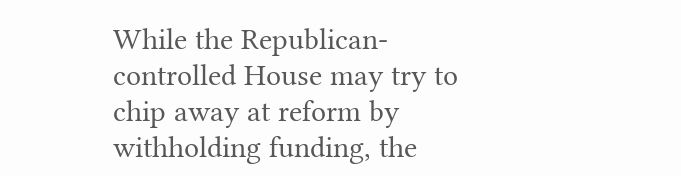While the Republican-controlled House may try to chip away at reform by withholding funding, the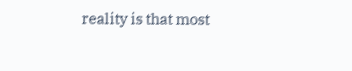reality is that most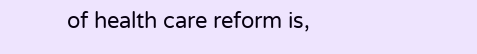of health care reform is,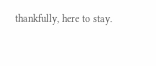thankfully, here to stay.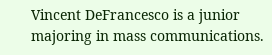Vincent DeFrancesco is a junior majoring in mass communications.